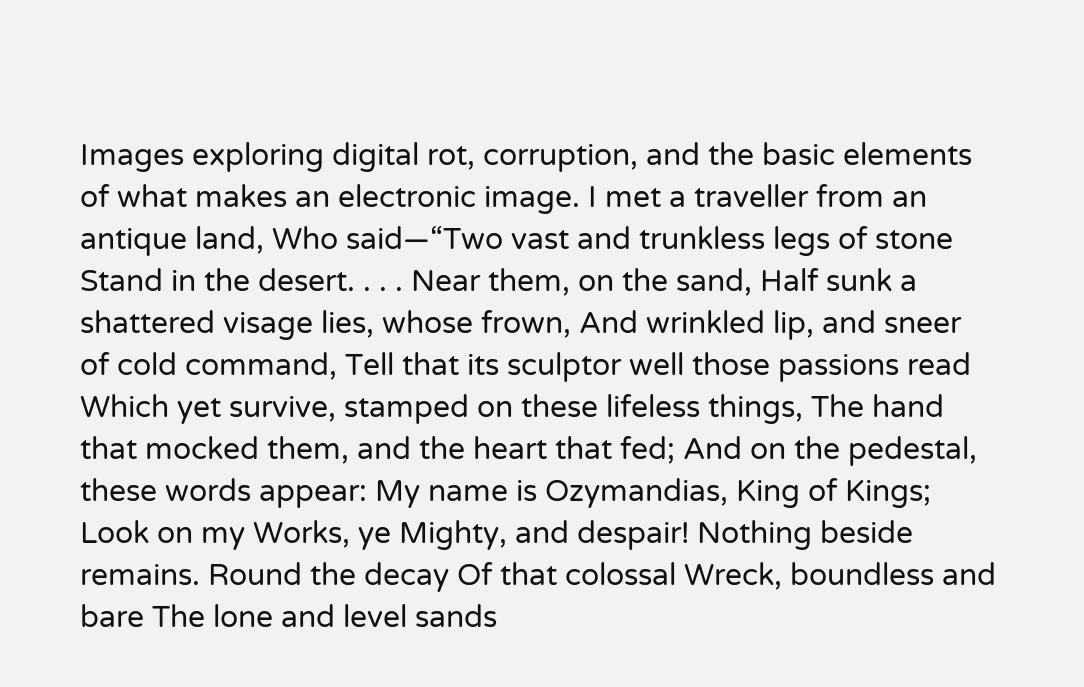Images exploring digital rot, corruption, and the basic elements of what makes an electronic image. I met a traveller from an antique land, Who said—“Two vast and trunkless legs of stone Stand in the desert. . . . Near them, on the sand, Half sunk a shattered visage lies, whose frown, And wrinkled lip, and sneer of cold command, Tell that its sculptor well those passions read Which yet survive, stamped on these lifeless things, The hand that mocked them, and the heart that fed; And on the pedestal, these words appear: My name is Ozymandias, King of Kings; Look on my Works, ye Mighty, and despair! Nothing beside remains. Round the decay Of that colossal Wreck, boundless and bare The lone and level sands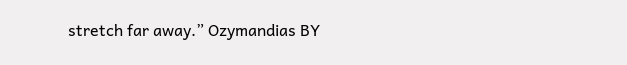stretch far away.” Ozymandias BY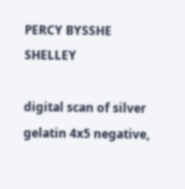PERCY BYSSHE SHELLEY

digital scan of silver gelatin 4x5 negative,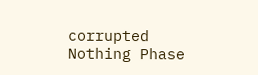corrupted
Nothing Phase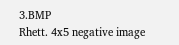3.BMP
Rhett. 4x5 negative image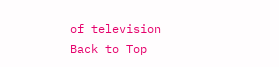of television
Back to Top